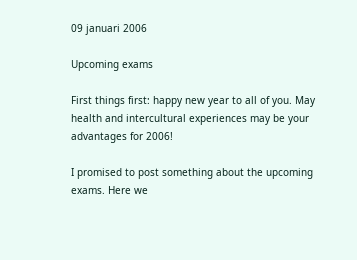09 januari 2006

Upcoming exams

First things first: happy new year to all of you. May health and intercultural experiences may be your advantages for 2006!

I promised to post something about the upcoming exams. Here we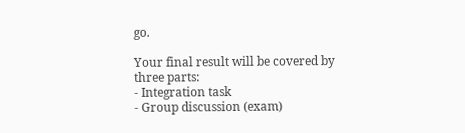go.

Your final result will be covered by three parts:
- Integration task
- Group discussion (exam)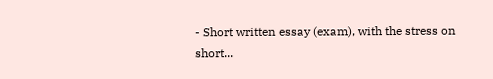- Short written essay (exam), with the stress on short...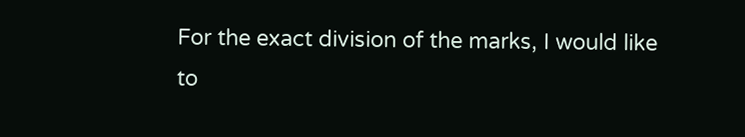For the exact division of the marks, I would like to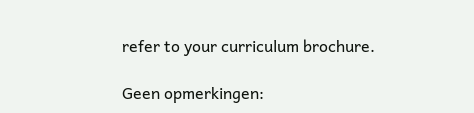refer to your curriculum brochure.

Geen opmerkingen: